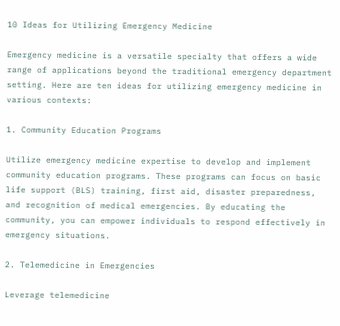10 Ideas for Utilizing Emergency Medicine

Emergency medicine is a versatile specialty that offers a wide range of applications beyond the traditional emergency department setting. Here are ten ideas for utilizing emergency medicine in various contexts:

1. Community Education Programs

Utilize emergency medicine expertise to develop and implement community education programs. These programs can focus on basic life support (BLS) training, first aid, disaster preparedness, and recognition of medical emergencies. By educating the community, you can empower individuals to respond effectively in emergency situations.

2. Telemedicine in Emergencies

Leverage telemedicine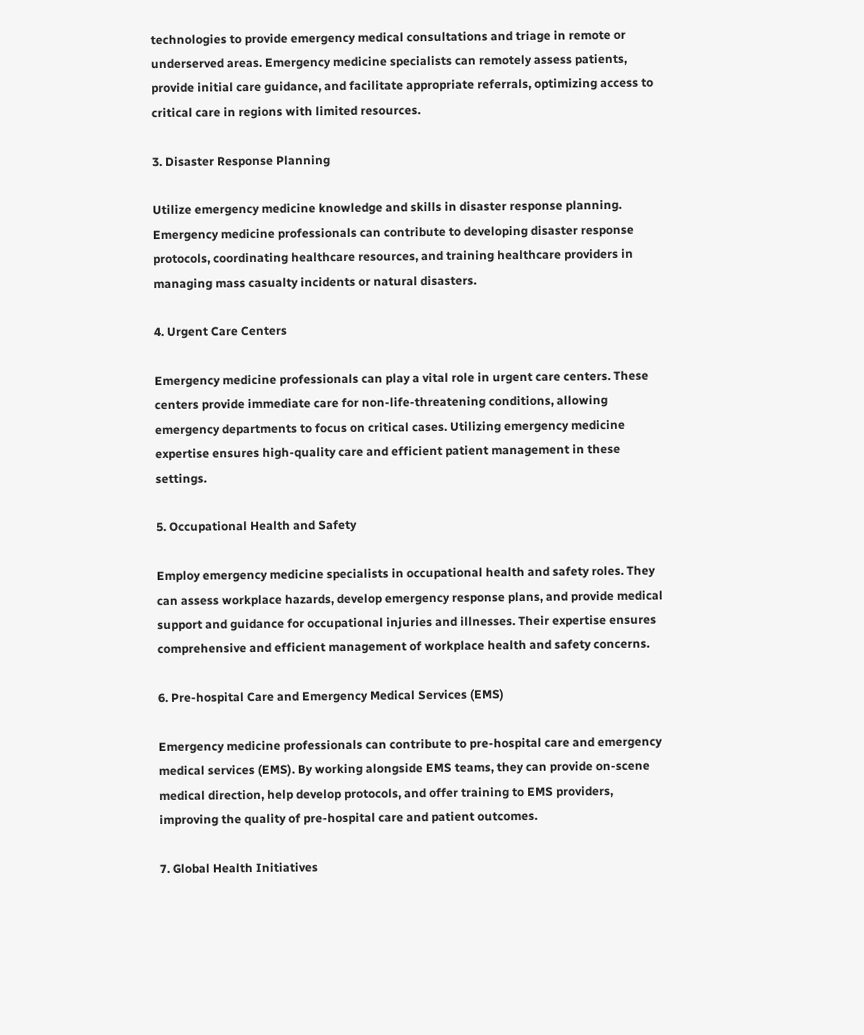technologies to provide emergency medical consultations and triage in remote or underserved areas. Emergency medicine specialists can remotely assess patients, provide initial care guidance, and facilitate appropriate referrals, optimizing access to critical care in regions with limited resources.

3. Disaster Response Planning

Utilize emergency medicine knowledge and skills in disaster response planning. Emergency medicine professionals can contribute to developing disaster response protocols, coordinating healthcare resources, and training healthcare providers in managing mass casualty incidents or natural disasters.

4. Urgent Care Centers

Emergency medicine professionals can play a vital role in urgent care centers. These centers provide immediate care for non-life-threatening conditions, allowing emergency departments to focus on critical cases. Utilizing emergency medicine expertise ensures high-quality care and efficient patient management in these settings.

5. Occupational Health and Safety

Employ emergency medicine specialists in occupational health and safety roles. They can assess workplace hazards, develop emergency response plans, and provide medical support and guidance for occupational injuries and illnesses. Their expertise ensures comprehensive and efficient management of workplace health and safety concerns.

6. Pre-hospital Care and Emergency Medical Services (EMS)

Emergency medicine professionals can contribute to pre-hospital care and emergency medical services (EMS). By working alongside EMS teams, they can provide on-scene medical direction, help develop protocols, and offer training to EMS providers, improving the quality of pre-hospital care and patient outcomes.

7. Global Health Initiatives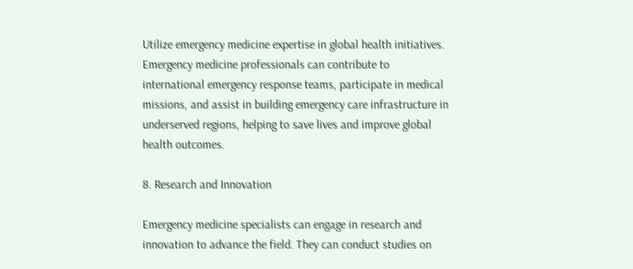Utilize emergency medicine expertise in global health initiatives. Emergency medicine professionals can contribute to international emergency response teams, participate in medical missions, and assist in building emergency care infrastructure in underserved regions, helping to save lives and improve global health outcomes.

8. Research and Innovation

Emergency medicine specialists can engage in research and innovation to advance the field. They can conduct studies on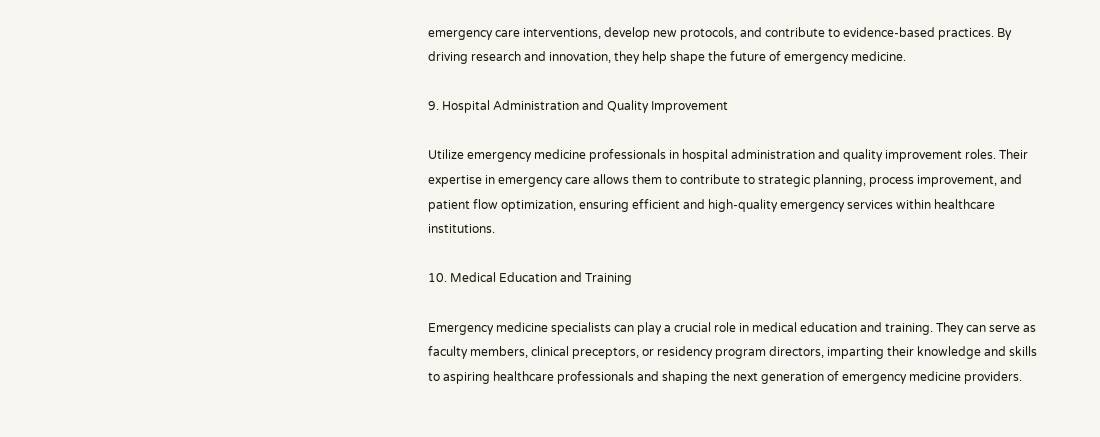emergency care interventions, develop new protocols, and contribute to evidence-based practices. By driving research and innovation, they help shape the future of emergency medicine.

9. Hospital Administration and Quality Improvement

Utilize emergency medicine professionals in hospital administration and quality improvement roles. Their expertise in emergency care allows them to contribute to strategic planning, process improvement, and patient flow optimization, ensuring efficient and high-quality emergency services within healthcare institutions.

10. Medical Education and Training

Emergency medicine specialists can play a crucial role in medical education and training. They can serve as faculty members, clinical preceptors, or residency program directors, imparting their knowledge and skills to aspiring healthcare professionals and shaping the next generation of emergency medicine providers.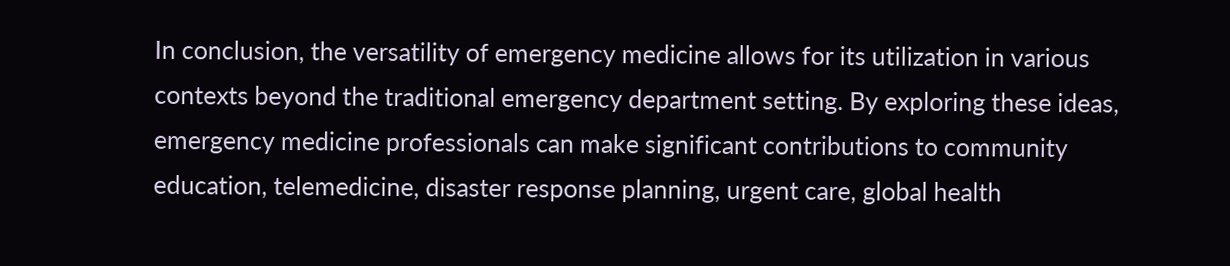In conclusion, the versatility of emergency medicine allows for its utilization in various contexts beyond the traditional emergency department setting. By exploring these ideas, emergency medicine professionals can make significant contributions to community education, telemedicine, disaster response planning, urgent care, global health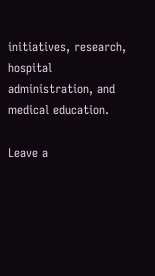initiatives, research, hospital administration, and medical education.

Leave a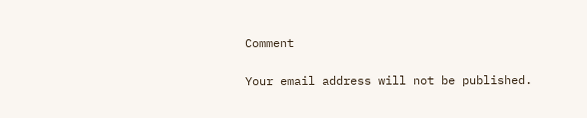Comment

Your email address will not be published.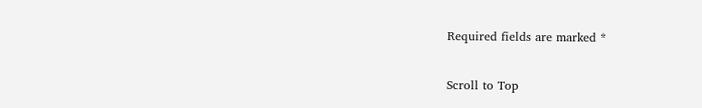Required fields are marked *

Scroll to Top